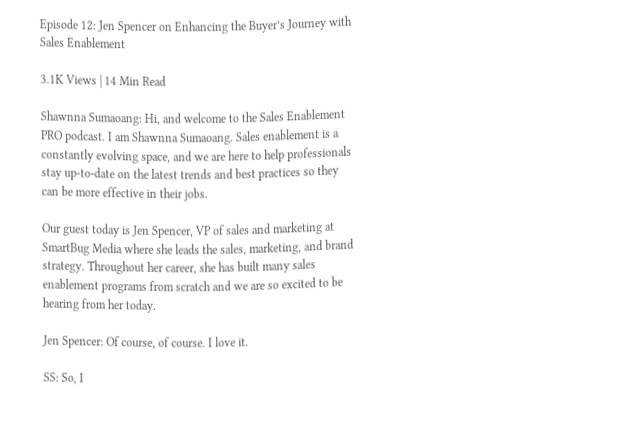Episode 12: Jen Spencer on Enhancing the Buyer’s Journey with Sales Enablement

3.1K Views | 14 Min Read

Shawnna Sumaoang: Hi, and welcome to the Sales Enablement PRO podcast. I am Shawnna Sumaoang. Sales enablement is a constantly evolving space, and we are here to help professionals stay up-to-date on the latest trends and best practices so they can be more effective in their jobs.

Our guest today is Jen Spencer, VP of sales and marketing at SmartBug Media where she leads the sales, marketing, and brand strategy. Throughout her career, she has built many sales enablement programs from scratch and we are so excited to be hearing from her today.

Jen Spencer: Of course, of course. I love it.

SS: So, I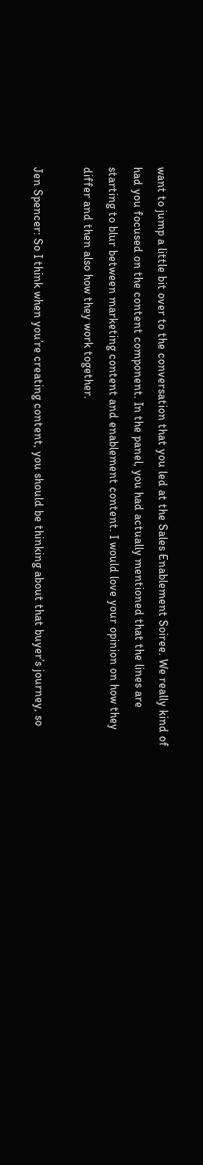want to jump a little bit over to the conversation that you led at the Sales Enablement Soiree. We really kind of had you focused on the content component. In the panel, you had actually mentioned that the lines are starting to blur between marketing content and enablement content. I would love your opinion on how they differ and then also how they work together.

Jen Spencer: So I think when you’re creating content, you should be thinking about that buyer’s journey, so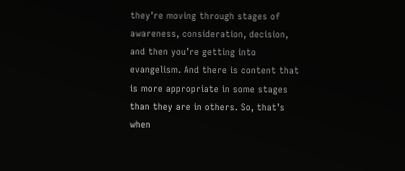they’re moving through stages of awareness, consideration, decision, and then you’re getting into evangelism. And there is content that is more appropriate in some stages than they are in others. So, that’s when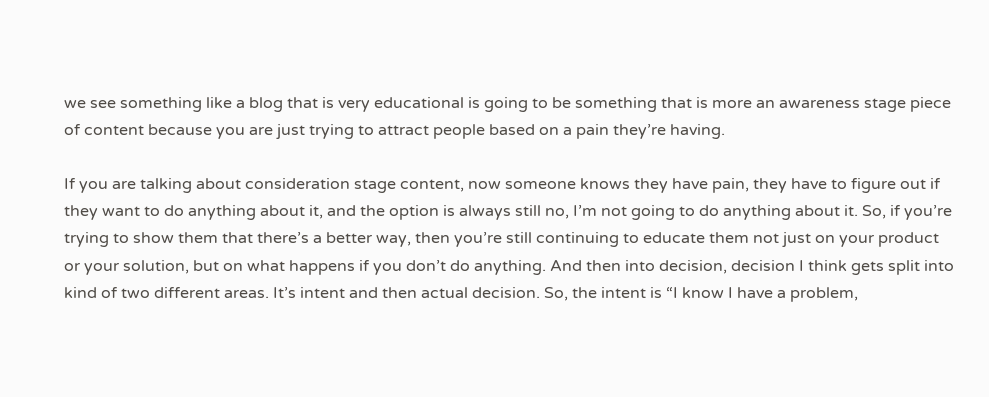we see something like a blog that is very educational is going to be something that is more an awareness stage piece of content because you are just trying to attract people based on a pain they’re having.

If you are talking about consideration stage content, now someone knows they have pain, they have to figure out if they want to do anything about it, and the option is always still no, I’m not going to do anything about it. So, if you’re trying to show them that there’s a better way, then you’re still continuing to educate them not just on your product or your solution, but on what happens if you don’t do anything. And then into decision, decision I think gets split into kind of two different areas. It’s intent and then actual decision. So, the intent is “I know I have a problem,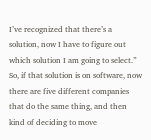I’ve recognized that there’s a solution, now I have to figure out which solution I am going to select.” So, if that solution is on software, now there are five different companies that do the same thing, and then kind of deciding to move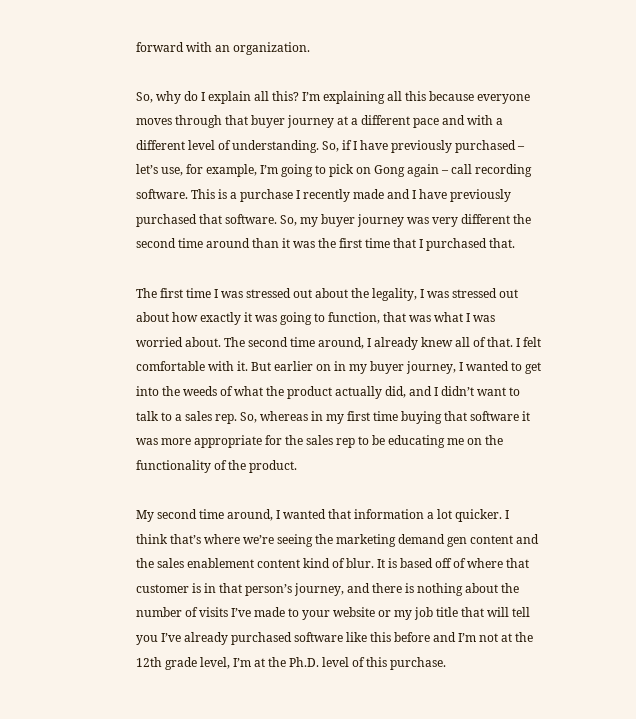forward with an organization.

So, why do I explain all this? I’m explaining all this because everyone moves through that buyer journey at a different pace and with a different level of understanding. So, if I have previously purchased – let’s use, for example, I’m going to pick on Gong again – call recording software. This is a purchase I recently made and I have previously purchased that software. So, my buyer journey was very different the second time around than it was the first time that I purchased that.

The first time I was stressed out about the legality, I was stressed out about how exactly it was going to function, that was what I was worried about. The second time around, I already knew all of that. I felt comfortable with it. But earlier on in my buyer journey, I wanted to get into the weeds of what the product actually did, and I didn’t want to talk to a sales rep. So, whereas in my first time buying that software it was more appropriate for the sales rep to be educating me on the functionality of the product.

My second time around, I wanted that information a lot quicker. I think that’s where we’re seeing the marketing demand gen content and the sales enablement content kind of blur. It is based off of where that customer is in that person’s journey, and there is nothing about the number of visits I’ve made to your website or my job title that will tell you I’ve already purchased software like this before and I’m not at the 12th grade level, I’m at the Ph.D. level of this purchase.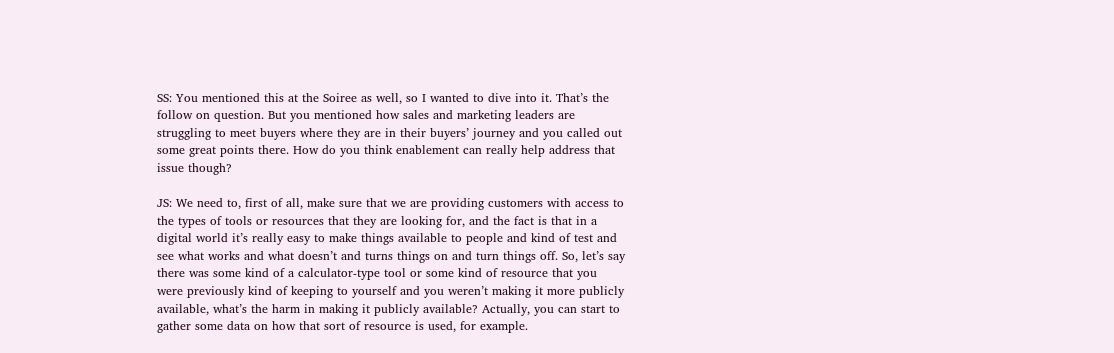SS: You mentioned this at the Soiree as well, so I wanted to dive into it. That’s the follow on question. But you mentioned how sales and marketing leaders are struggling to meet buyers where they are in their buyers’ journey and you called out some great points there. How do you think enablement can really help address that issue though?

JS: We need to, first of all, make sure that we are providing customers with access to the types of tools or resources that they are looking for, and the fact is that in a digital world it’s really easy to make things available to people and kind of test and see what works and what doesn’t and turns things on and turn things off. So, let’s say there was some kind of a calculator-type tool or some kind of resource that you were previously kind of keeping to yourself and you weren’t making it more publicly available, what’s the harm in making it publicly available? Actually, you can start to gather some data on how that sort of resource is used, for example.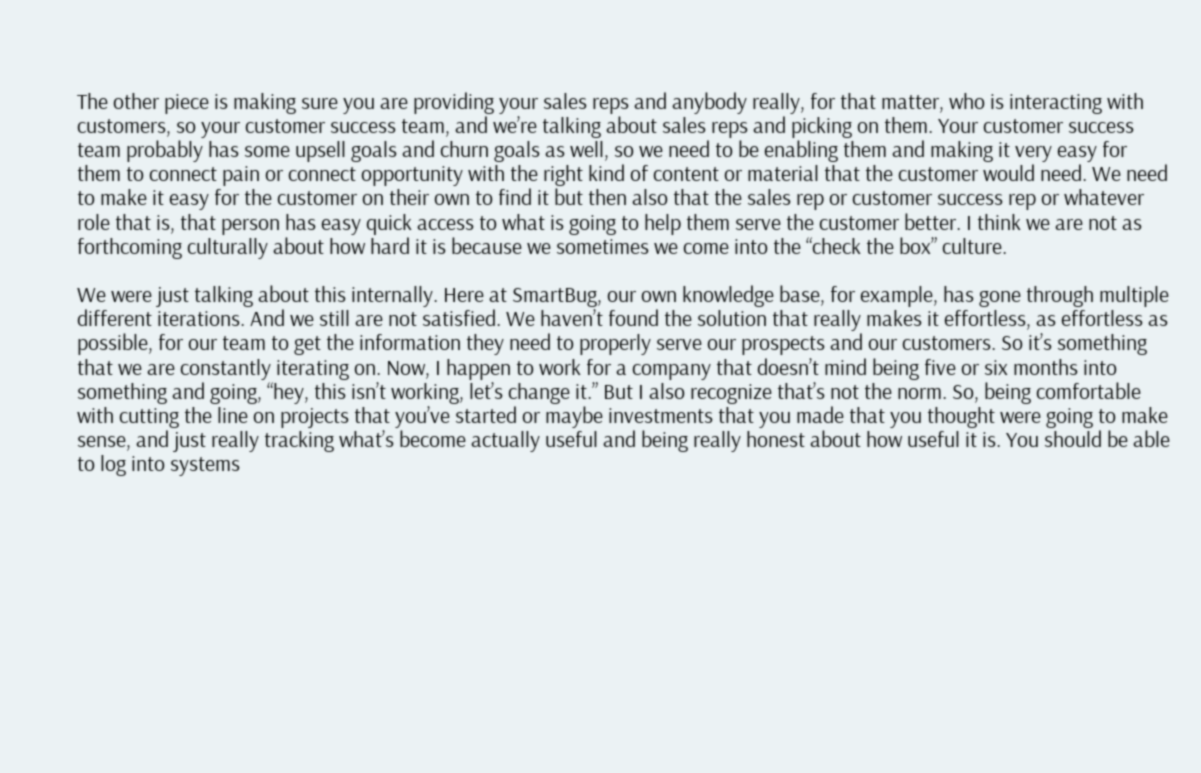The other piece is making sure you are providing your sales reps and anybody really, for that matter, who is interacting with customers, so your customer success team, and we’re talking about sales reps and picking on them. Your customer success team probably has some upsell goals and churn goals as well, so we need to be enabling them and making it very easy for them to connect pain or connect opportunity with the right kind of content or material that the customer would need. We need to make it easy for the customer on their own to find it but then also that the sales rep or customer success rep or whatever role that is, that person has easy quick access to what is going to help them serve the customer better. I think we are not as forthcoming culturally about how hard it is because we sometimes we come into the “check the box” culture.

We were just talking about this internally. Here at SmartBug, our own knowledge base, for example, has gone through multiple different iterations. And we still are not satisfied. We haven’t found the solution that really makes it effortless, as effortless as possible, for our team to get the information they need to properly serve our prospects and our customers. So it’s something that we are constantly iterating on. Now, I happen to work for a company that doesn’t mind being five or six months into something and going, “hey, this isn’t working, let’s change it.” But I also recognize that’s not the norm. So, being comfortable with cutting the line on projects that you’ve started or maybe investments that you made that you thought were going to make sense, and just really tracking what’s become actually useful and being really honest about how useful it is. You should be able to log into systems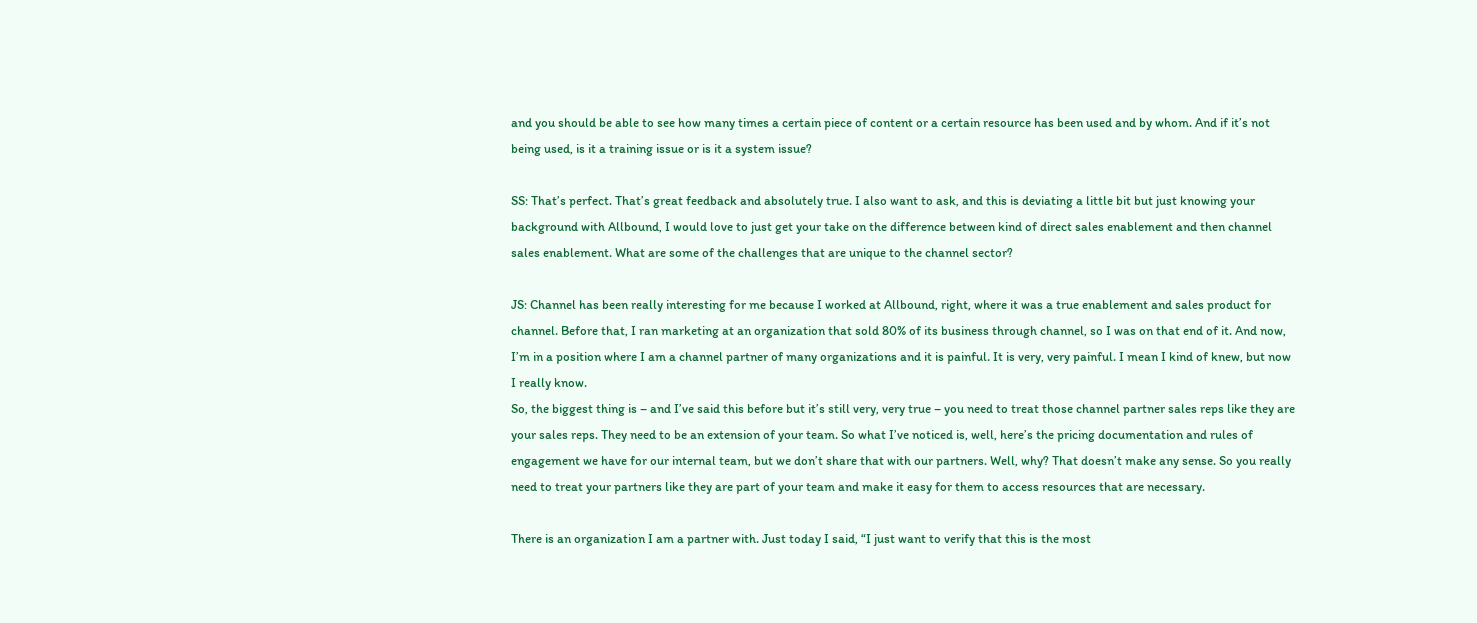and you should be able to see how many times a certain piece of content or a certain resource has been used and by whom. And if it’s not being used, is it a training issue or is it a system issue?

SS: That’s perfect. That’s great feedback and absolutely true. I also want to ask, and this is deviating a little bit but just knowing your background with Allbound, I would love to just get your take on the difference between kind of direct sales enablement and then channel sales enablement. What are some of the challenges that are unique to the channel sector?

JS: Channel has been really interesting for me because I worked at Allbound, right, where it was a true enablement and sales product for channel. Before that, I ran marketing at an organization that sold 80% of its business through channel, so I was on that end of it. And now, I’m in a position where I am a channel partner of many organizations and it is painful. It is very, very painful. I mean I kind of knew, but now I really know.
So, the biggest thing is – and I’ve said this before but it’s still very, very true – you need to treat those channel partner sales reps like they are your sales reps. They need to be an extension of your team. So what I’ve noticed is, well, here’s the pricing documentation and rules of engagement we have for our internal team, but we don’t share that with our partners. Well, why? That doesn’t make any sense. So you really need to treat your partners like they are part of your team and make it easy for them to access resources that are necessary.

There is an organization I am a partner with. Just today I said, “I just want to verify that this is the most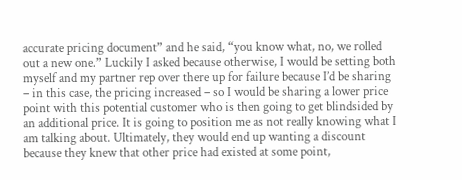accurate pricing document” and he said, “you know what, no, we rolled out a new one.” Luckily I asked because otherwise, I would be setting both myself and my partner rep over there up for failure because I’d be sharing – in this case, the pricing increased – so I would be sharing a lower price point with this potential customer who is then going to get blindsided by an additional price. It is going to position me as not really knowing what I am talking about. Ultimately, they would end up wanting a discount because they knew that other price had existed at some point,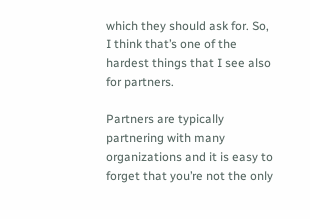which they should ask for. So, I think that’s one of the hardest things that I see also for partners.

Partners are typically partnering with many organizations and it is easy to forget that you’re not the only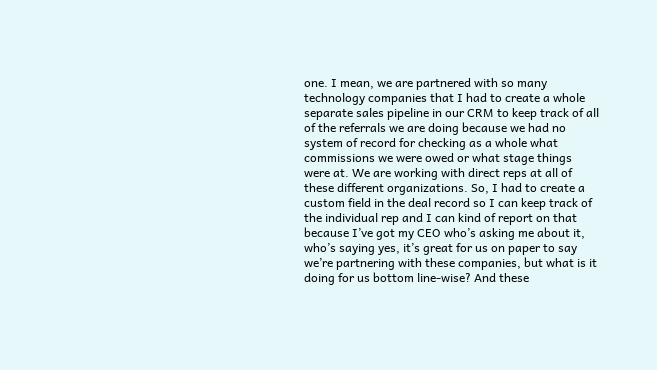one. I mean, we are partnered with so many technology companies that I had to create a whole separate sales pipeline in our CRM to keep track of all of the referrals we are doing because we had no system of record for checking as a whole what commissions we were owed or what stage things were at. We are working with direct reps at all of these different organizations. So, I had to create a custom field in the deal record so I can keep track of the individual rep and I can kind of report on that because I’ve got my CEO who’s asking me about it, who’s saying yes, it’s great for us on paper to say we’re partnering with these companies, but what is it doing for us bottom line-wise? And these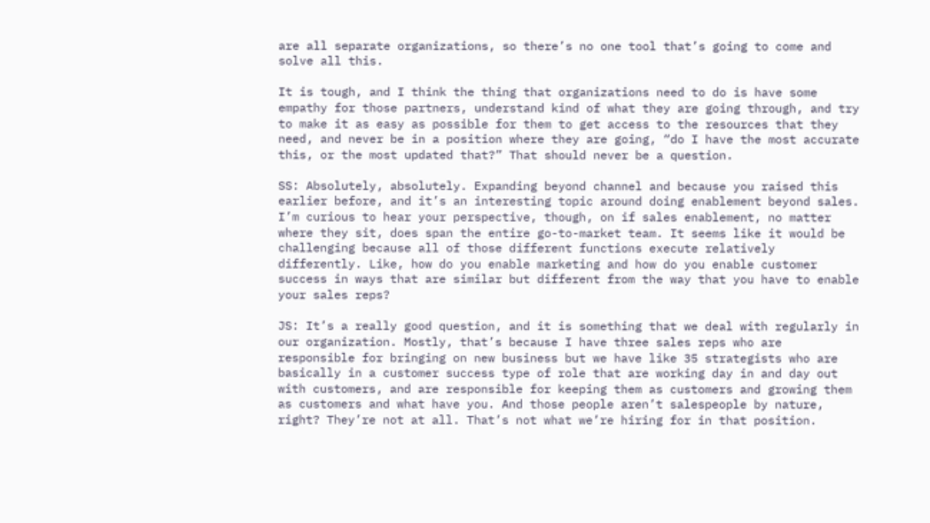are all separate organizations, so there’s no one tool that’s going to come and solve all this.

It is tough, and I think the thing that organizations need to do is have some empathy for those partners, understand kind of what they are going through, and try to make it as easy as possible for them to get access to the resources that they need, and never be in a position where they are going, “do I have the most accurate this, or the most updated that?” That should never be a question.

SS: Absolutely, absolutely. Expanding beyond channel and because you raised this earlier before, and it’s an interesting topic around doing enablement beyond sales. I’m curious to hear your perspective, though, on if sales enablement, no matter where they sit, does span the entire go-to-market team. It seems like it would be challenging because all of those different functions execute relatively differently. Like, how do you enable marketing and how do you enable customer success in ways that are similar but different from the way that you have to enable your sales reps?

JS: It’s a really good question, and it is something that we deal with regularly in our organization. Mostly, that’s because I have three sales reps who are responsible for bringing on new business but we have like 35 strategists who are basically in a customer success type of role that are working day in and day out with customers, and are responsible for keeping them as customers and growing them as customers and what have you. And those people aren’t salespeople by nature, right? They’re not at all. That’s not what we’re hiring for in that position.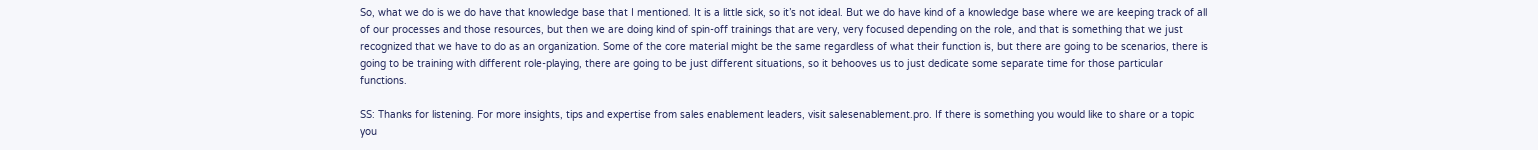So, what we do is we do have that knowledge base that I mentioned. It is a little sick, so it’s not ideal. But we do have kind of a knowledge base where we are keeping track of all of our processes and those resources, but then we are doing kind of spin-off trainings that are very, very focused depending on the role, and that is something that we just recognized that we have to do as an organization. Some of the core material might be the same regardless of what their function is, but there are going to be scenarios, there is going to be training with different role-playing, there are going to be just different situations, so it behooves us to just dedicate some separate time for those particular functions.

SS: Thanks for listening. For more insights, tips and expertise from sales enablement leaders, visit salesenablement.pro. If there is something you would like to share or a topic you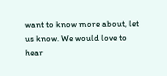want to know more about, let us know. We would love to hear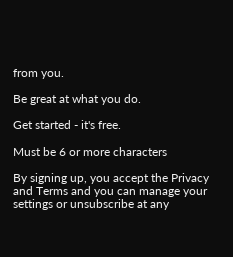from you.

Be great at what you do.

Get started - it's free.

Must be 6 or more characters

By signing up, you accept the Privacy and Terms and you can manage your settings or unsubscribe at any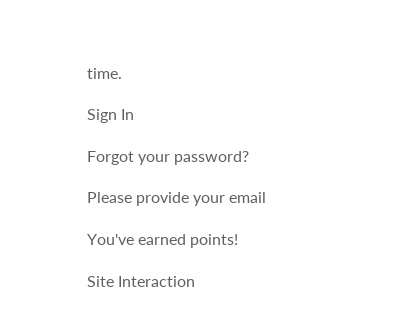time.

Sign In

Forgot your password?

Please provide your email

You've earned points!

Site Interaction